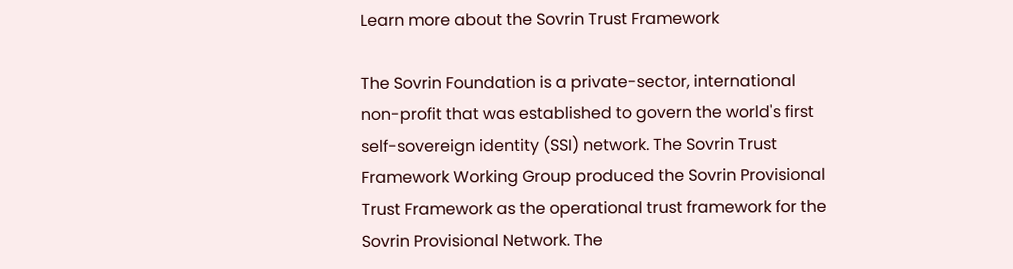Learn more about the Sovrin Trust Framework

The Sovrin Foundation is a private-sector, international non-profit that was established to govern the world's first self-sovereign identity (SSI) network. The Sovrin Trust Framework Working Group produced the Sovrin Provisional Trust Framework as the operational trust framework for the Sovrin Provisional Network. The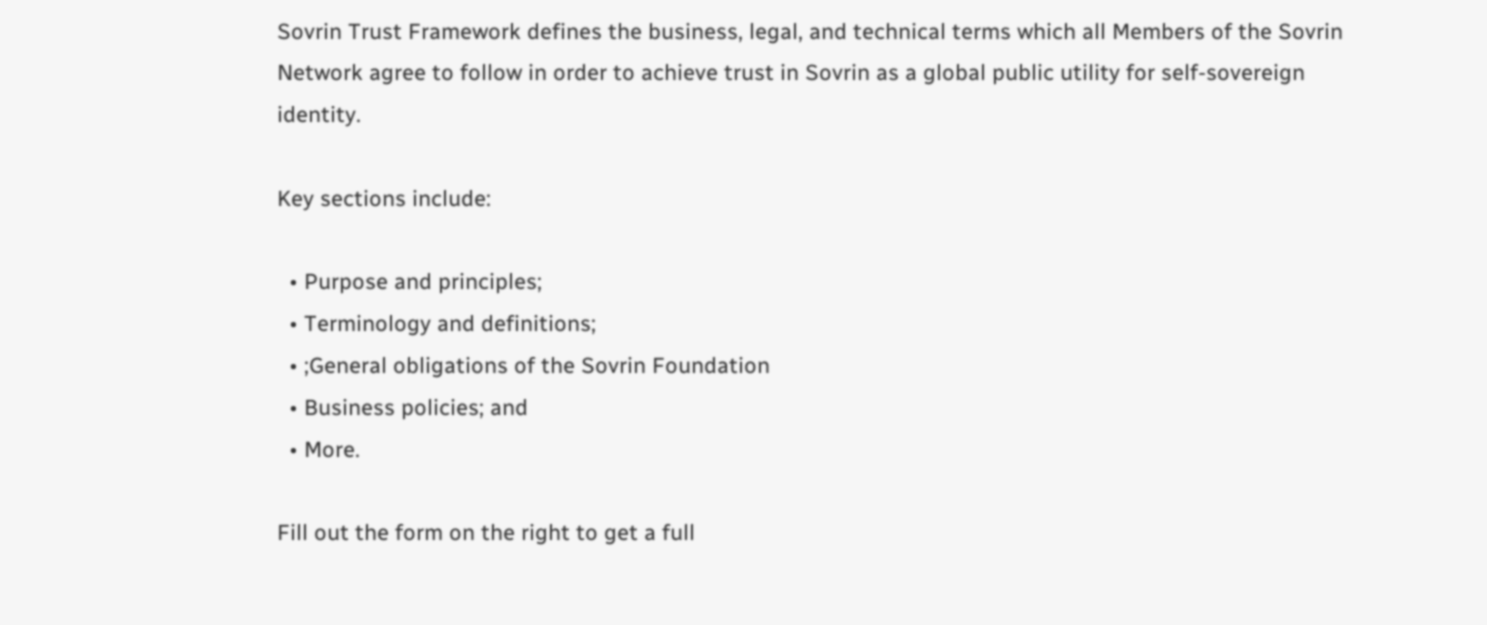Sovrin Trust Framework defines the business, legal, and technical terms which all Members of the Sovrin Network agree to follow in order to achieve trust in Sovrin as a global public utility for self-sovereign identity.

Key sections include:

  • Purpose and principles;
  • Terminology and definitions;
  • ;General obligations of the Sovrin Foundation
  • Business policies; and
  • More.

Fill out the form on the right to get a full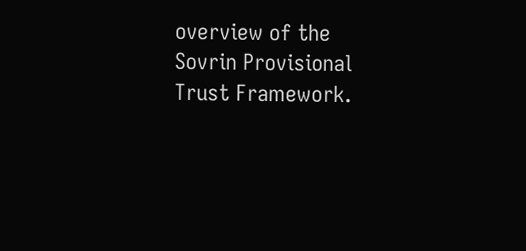overview of the Sovrin Provisional Trust Framework.